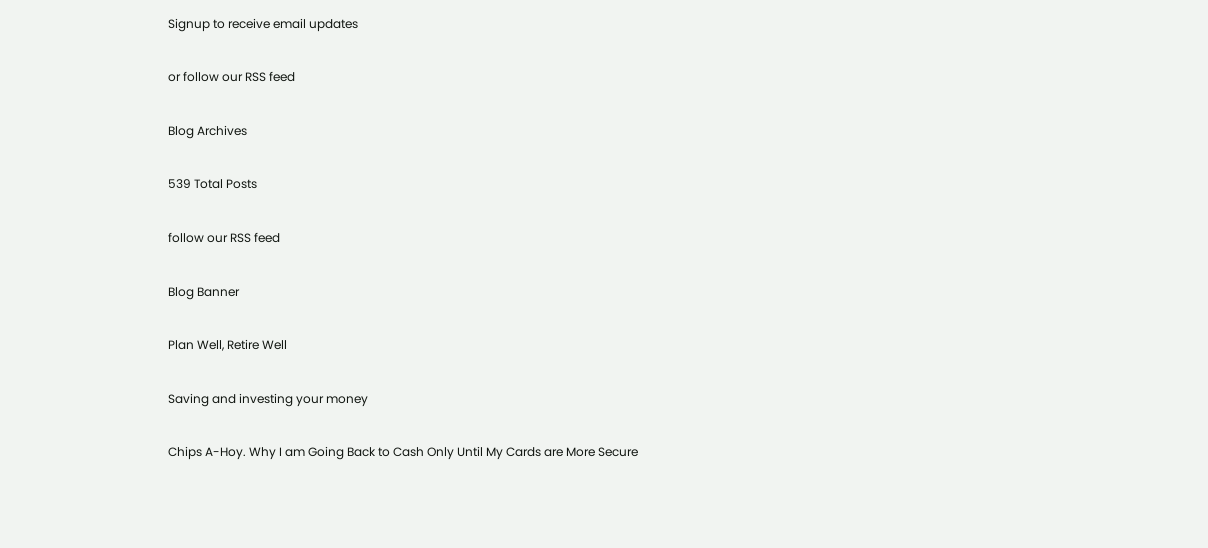Signup to receive email updates

or follow our RSS feed

Blog Archives

539 Total Posts

follow our RSS feed

Blog Banner

Plan Well, Retire Well

Saving and investing your money

Chips A-Hoy. Why I am Going Back to Cash Only Until My Cards are More Secure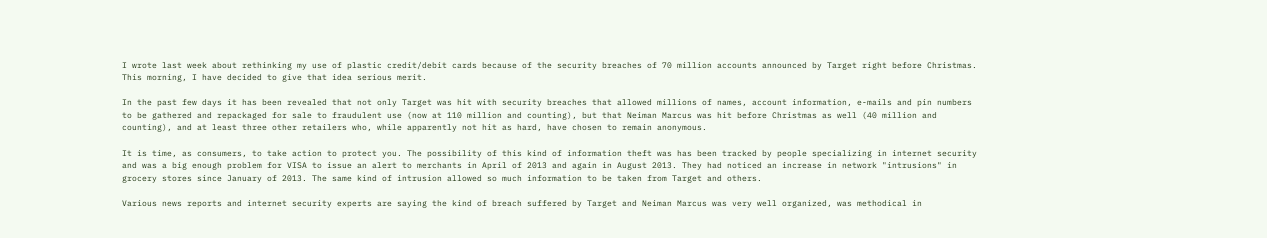I wrote last week about rethinking my use of plastic credit/debit cards because of the security breaches of 70 million accounts announced by Target right before Christmas. This morning, I have decided to give that idea serious merit.

In the past few days it has been revealed that not only Target was hit with security breaches that allowed millions of names, account information, e-mails and pin numbers to be gathered and repackaged for sale to fraudulent use (now at 110 million and counting), but that Neiman Marcus was hit before Christmas as well (40 million and counting), and at least three other retailers who, while apparently not hit as hard, have chosen to remain anonymous.

It is time, as consumers, to take action to protect you. The possibility of this kind of information theft was has been tracked by people specializing in internet security and was a big enough problem for VISA to issue an alert to merchants in April of 2013 and again in August 2013. They had noticed an increase in network "intrusions" in grocery stores since January of 2013. The same kind of intrusion allowed so much information to be taken from Target and others.

Various news reports and internet security experts are saying the kind of breach suffered by Target and Neiman Marcus was very well organized, was methodical in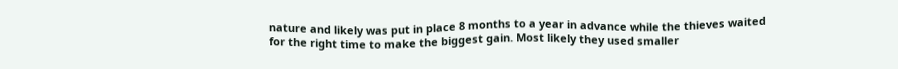nature and likely was put in place 8 months to a year in advance while the thieves waited for the right time to make the biggest gain. Most likely they used smaller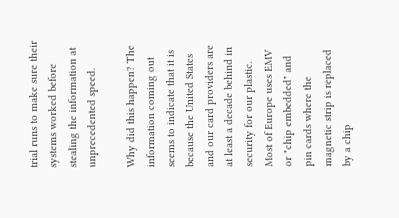trial runs to make sure their systems worked before stealing the information at unprecedented speed.

Why did this happen? The information coming out seems to indicate that it is because the United States and our card providers are at least a decade behind in security for our plastic. Most of Europe uses EMV or "chip embedded" and pin cards where the magnetic strip is replaced by a chip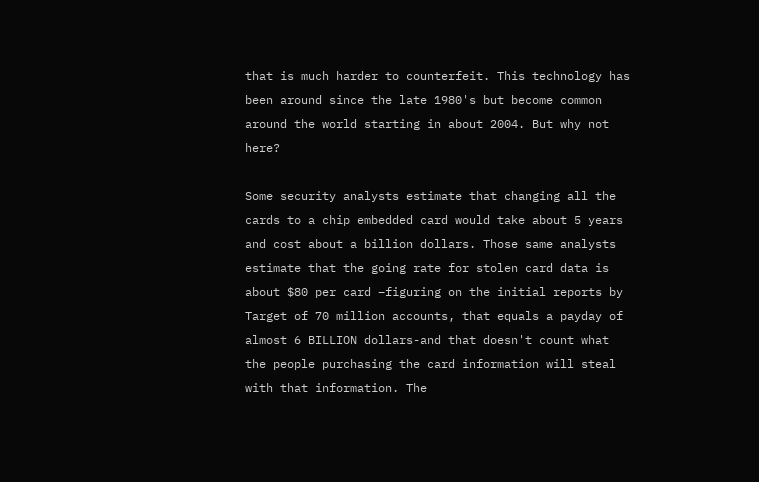that is much harder to counterfeit. This technology has been around since the late 1980's but become common around the world starting in about 2004. But why not here?

Some security analysts estimate that changing all the cards to a chip embedded card would take about 5 years and cost about a billion dollars. Those same analysts estimate that the going rate for stolen card data is about $80 per card –figuring on the initial reports by Target of 70 million accounts, that equals a payday of almost 6 BILLION dollars-and that doesn't count what the people purchasing the card information will steal with that information. The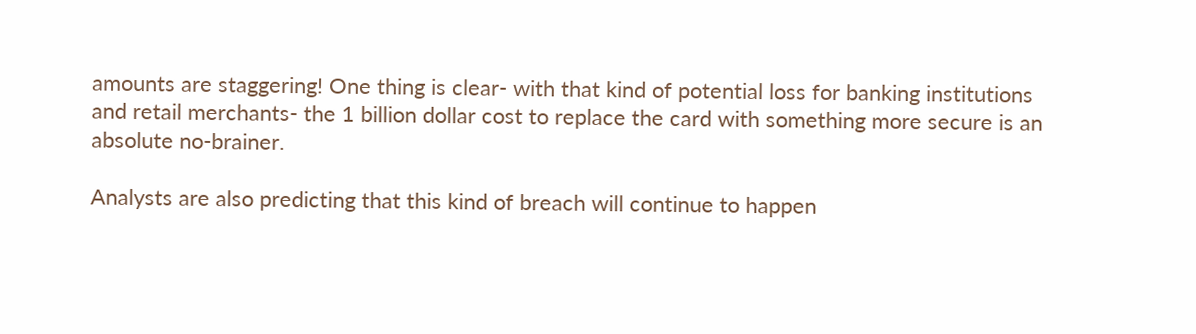amounts are staggering! One thing is clear- with that kind of potential loss for banking institutions and retail merchants- the 1 billion dollar cost to replace the card with something more secure is an absolute no-brainer.

Analysts are also predicting that this kind of breach will continue to happen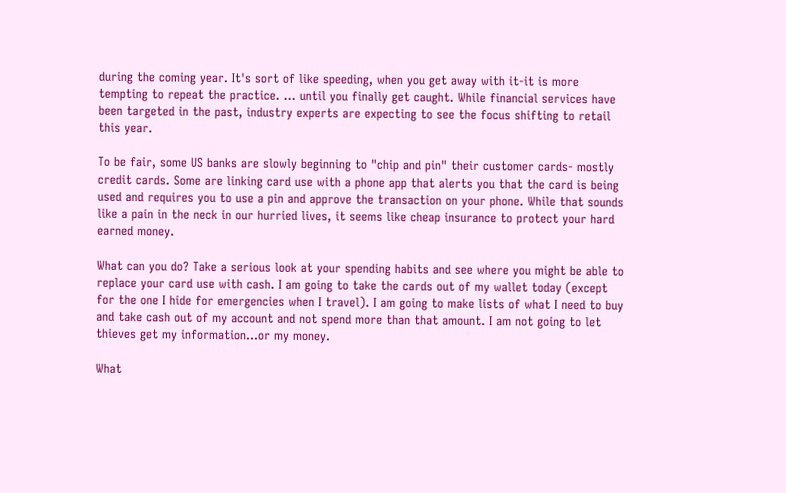during the coming year. It's sort of like speeding, when you get away with it-it is more tempting to repeat the practice. ... until you finally get caught. While financial services have been targeted in the past, industry experts are expecting to see the focus shifting to retail this year.

To be fair, some US banks are slowly beginning to "chip and pin" their customer cards- mostly credit cards. Some are linking card use with a phone app that alerts you that the card is being used and requires you to use a pin and approve the transaction on your phone. While that sounds like a pain in the neck in our hurried lives, it seems like cheap insurance to protect your hard earned money.

What can you do? Take a serious look at your spending habits and see where you might be able to replace your card use with cash. I am going to take the cards out of my wallet today (except for the one I hide for emergencies when I travel). I am going to make lists of what I need to buy and take cash out of my account and not spend more than that amount. I am not going to let thieves get my information...or my money.

What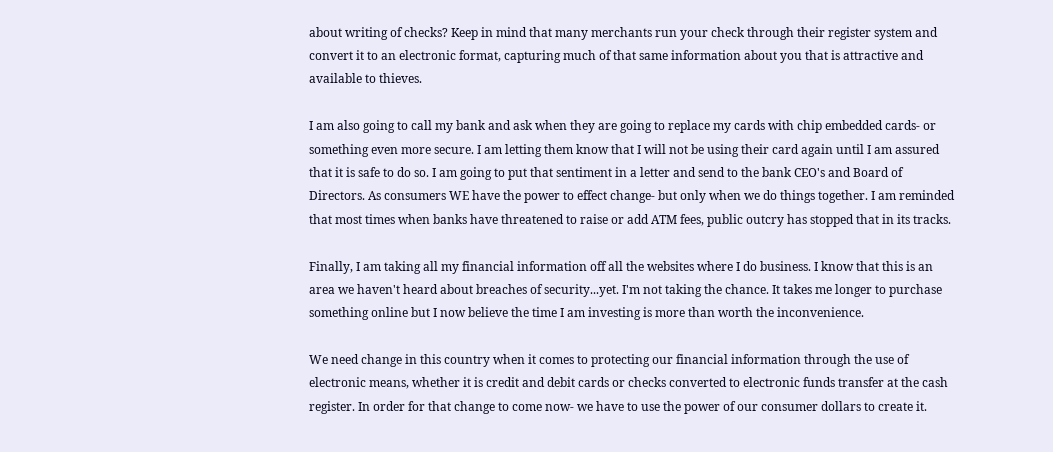about writing of checks? Keep in mind that many merchants run your check through their register system and convert it to an electronic format, capturing much of that same information about you that is attractive and available to thieves.

I am also going to call my bank and ask when they are going to replace my cards with chip embedded cards- or something even more secure. I am letting them know that I will not be using their card again until I am assured that it is safe to do so. I am going to put that sentiment in a letter and send to the bank CEO's and Board of Directors. As consumers WE have the power to effect change- but only when we do things together. I am reminded that most times when banks have threatened to raise or add ATM fees, public outcry has stopped that in its tracks.

Finally, I am taking all my financial information off all the websites where I do business. I know that this is an area we haven't heard about breaches of security...yet. I'm not taking the chance. It takes me longer to purchase something online but I now believe the time I am investing is more than worth the inconvenience.

We need change in this country when it comes to protecting our financial information through the use of electronic means, whether it is credit and debit cards or checks converted to electronic funds transfer at the cash register. In order for that change to come now- we have to use the power of our consumer dollars to create it.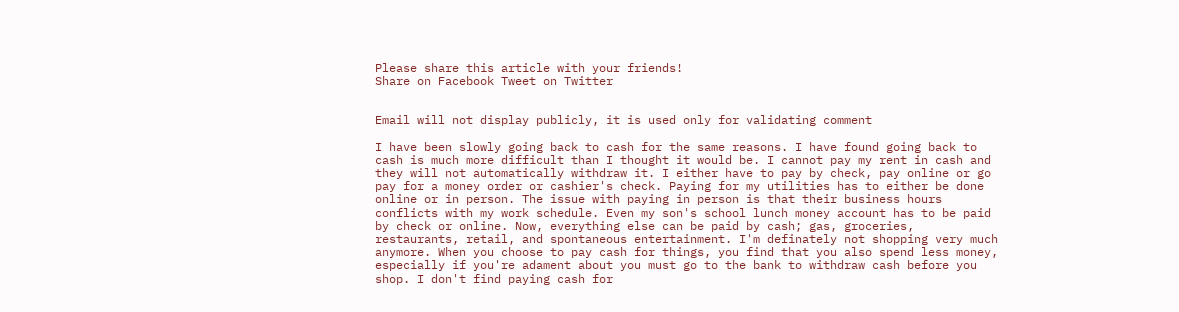Please share this article with your friends!
Share on Facebook Tweet on Twitter


Email will not display publicly, it is used only for validating comment

I have been slowly going back to cash for the same reasons. I have found going back to cash is much more difficult than I thought it would be. I cannot pay my rent in cash and they will not automatically withdraw it. I either have to pay by check, pay online or go pay for a money order or cashier's check. Paying for my utilities has to either be done online or in person. The issue with paying in person is that their business hours conflicts with my work schedule. Even my son's school lunch money account has to be paid by check or online. Now, everything else can be paid by cash; gas, groceries, restaurants, retail, and spontaneous entertainment. I'm definately not shopping very much anymore. When you choose to pay cash for things, you find that you also spend less money, especially if you're adament about you must go to the bank to withdraw cash before you shop. I don't find paying cash for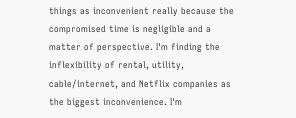things as inconvenient really because the compromised time is negligible and a matter of perspective. I'm finding the inflexibility of rental, utility, cable/internet, and Netflix companies as the biggest inconvenience. I'm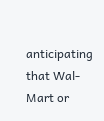anticipating that Wal-Mart or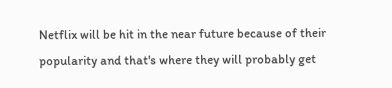Netflix will be hit in the near future because of their popularity and that's where they will probably get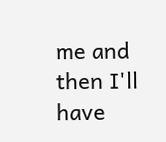me and then I'll have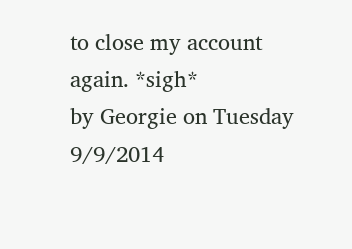to close my account again. *sigh*
by Georgie on Tuesday 9/9/2014